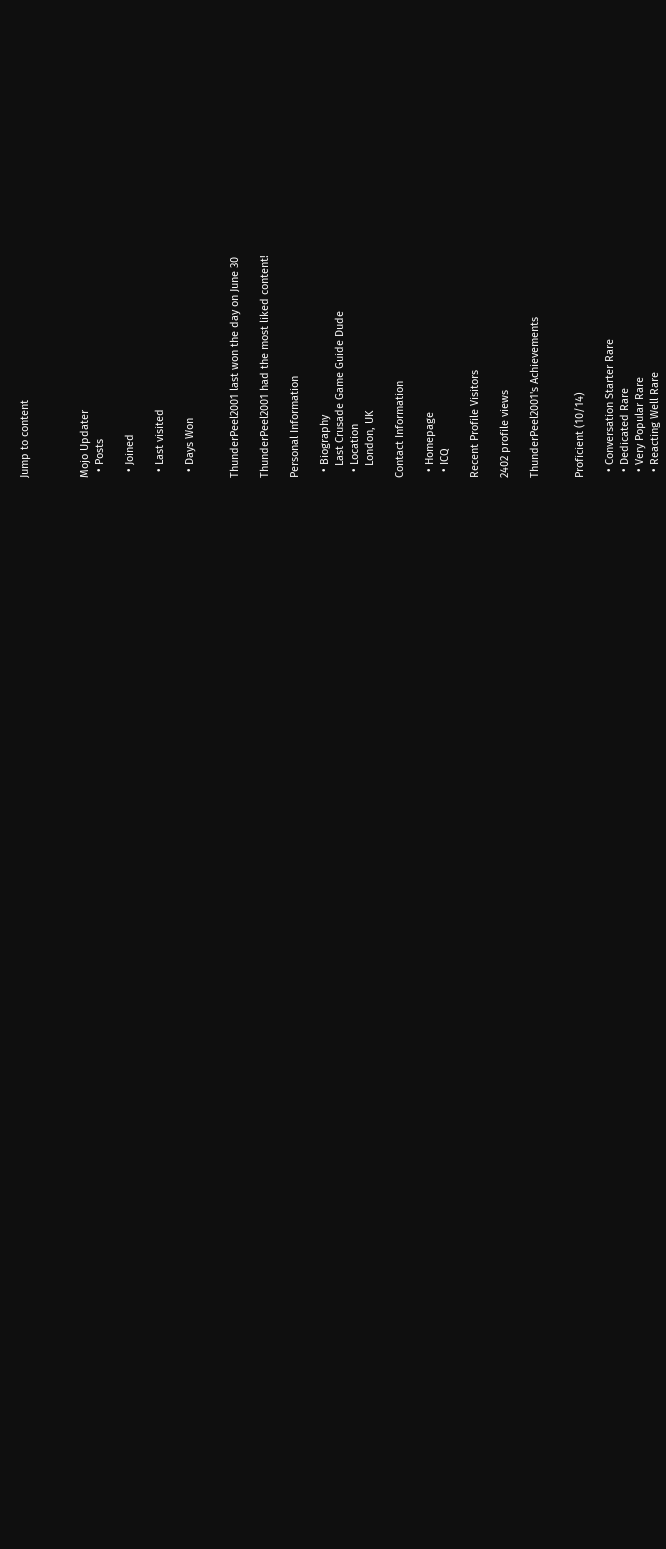Jump to content



Mojo Updater
  • Posts

  • Joined

  • Last visited

  • Days Won


ThunderPeel2001 last won the day on June 30

ThunderPeel2001 had the most liked content!

Personal Information

  • Biography
    Last Crusade Game Guide Dude
  • Location
    London, UK

Contact Information

  • Homepage
  • ICQ

Recent Profile Visitors

2402 profile views

ThunderPeel2001's Achievements


Proficient (10/14)

  • Conversation Starter Rare
  • Dedicated Rare
  • Very Popular Rare
  • Reacting Well Rare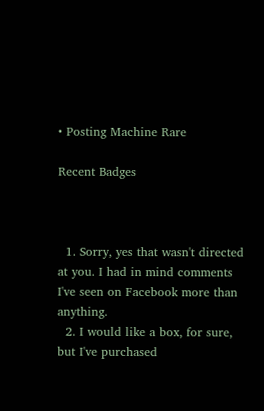• Posting Machine Rare

Recent Badges



  1. Sorry, yes that wasn't directed at you. I had in mind comments I've seen on Facebook more than anything.
  2. I would like a box, for sure, but I've purchased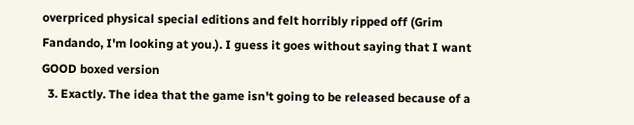overpriced physical special editions and felt horribly ripped off (Grim Fandando, I'm looking at you.). I guess it goes without saying that I want GOOD boxed version
  3. Exactly. The idea that the game isn't going to be released because of a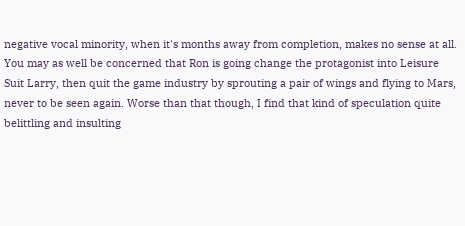negative vocal minority, when it's months away from completion, makes no sense at all. You may as well be concerned that Ron is going change the protagonist into Leisure Suit Larry, then quit the game industry by sprouting a pair of wings and flying to Mars, never to be seen again. Worse than that though, I find that kind of speculation quite belittling and insulting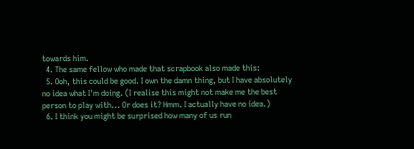towards him.
  4. The same fellow who made that scrapbook also made this:
  5. Ooh, this could be good. I own the damn thing, but I have absolutely no idea what I'm doing. (I realise this might not make me the best person to play with... Or does it? Hmm. I actually have no idea.)
  6. I think you might be surprised how many of us run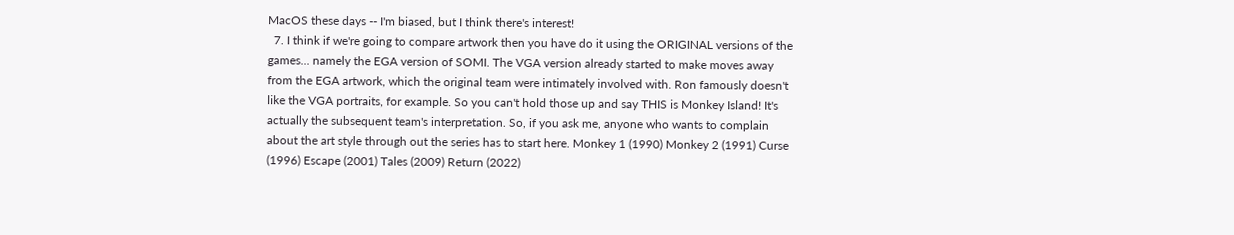MacOS these days -- I'm biased, but I think there's interest!
  7. I think if we're going to compare artwork then you have do it using the ORIGINAL versions of the games... namely the EGA version of SOMI. The VGA version already started to make moves away from the EGA artwork, which the original team were intimately involved with. Ron famously doesn't like the VGA portraits, for example. So you can't hold those up and say THIS is Monkey Island! It's actually the subsequent team's interpretation. So, if you ask me, anyone who wants to complain about the art style through out the series has to start here. Monkey 1 (1990) Monkey 2 (1991) Curse (1996) Escape (2001) Tales (2009) Return (2022)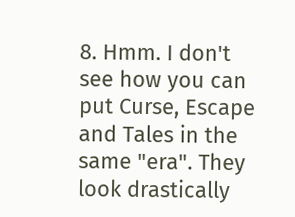8. Hmm. I don't see how you can put Curse, Escape and Tales in the same "era". They look drastically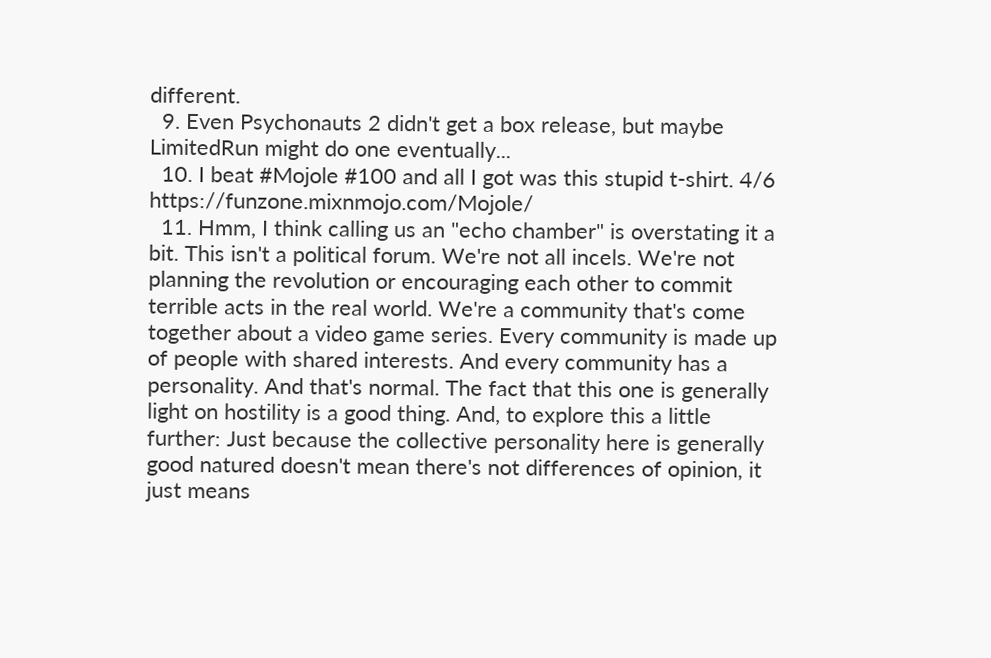different.
  9. Even Psychonauts 2 didn't get a box release, but maybe LimitedRun might do one eventually...
  10. I beat #Mojole #100 and all I got was this stupid t-shirt. 4/6 https://funzone.mixnmojo.com/Mojole/
  11. Hmm, I think calling us an "echo chamber" is overstating it a bit. This isn't a political forum. We're not all incels. We're not planning the revolution or encouraging each other to commit terrible acts in the real world. We're a community that's come together about a video game series. Every community is made up of people with shared interests. And every community has a personality. And that's normal. The fact that this one is generally light on hostility is a good thing. And, to explore this a little further: Just because the collective personality here is generally good natured doesn't mean there's not differences of opinion, it just means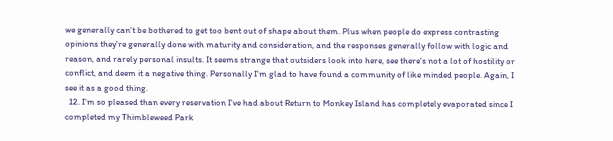we generally can't be bothered to get too bent out of shape about them. Plus when people do express contrasting opinions they're generally done with maturity and consideration, and the responses generally follow with logic and reason, and rarely personal insults. It seems strange that outsiders look into here, see there's not a lot of hostility or conflict, and deem it a negative thing. Personally I'm glad to have found a community of like minded people. Again, I see it as a good thing.
  12. I'm so pleased than every reservation I've had about Return to Monkey Island has completely evaporated since I completed my Thimbleweed Park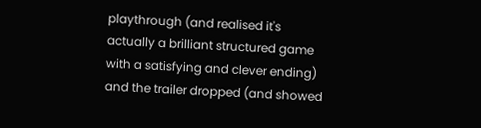playthrough (and realised it's actually a brilliant structured game with a satisfying and clever ending) and the trailer dropped (and showed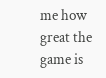me how great the game is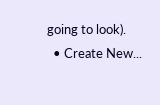going to look).
  • Create New...